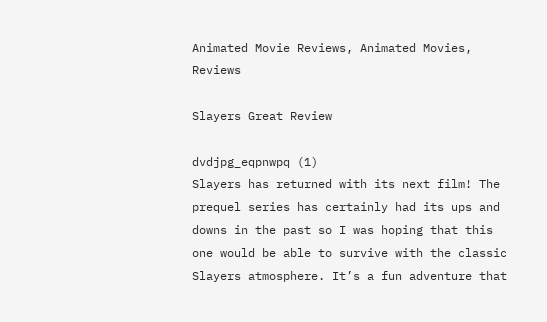Animated Movie Reviews, Animated Movies, Reviews

Slayers Great Review

dvdjpg_eqpnwpq (1)
Slayers has returned with its next film! The prequel series has certainly had its ups and downs in the past so I was hoping that this one would be able to survive with the classic Slayers atmosphere. It’s a fun adventure that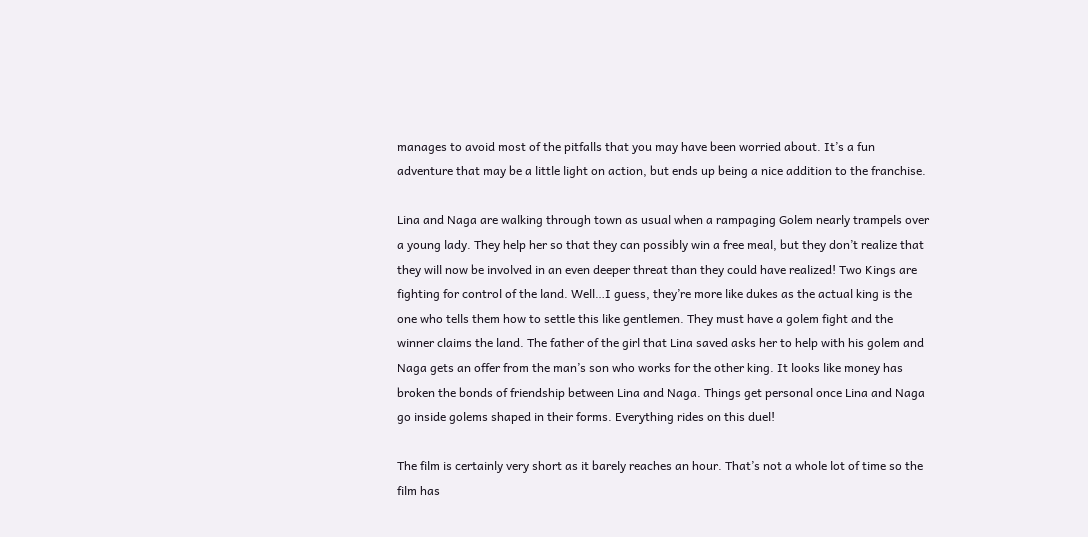manages to avoid most of the pitfalls that you may have been worried about. It’s a fun adventure that may be a little light on action, but ends up being a nice addition to the franchise.

Lina and Naga are walking through town as usual when a rampaging Golem nearly trampels over a young lady. They help her so that they can possibly win a free meal, but they don’t realize that they will now be involved in an even deeper threat than they could have realized! Two Kings are fighting for control of the land. Well…I guess, they’re more like dukes as the actual king is the one who tells them how to settle this like gentlemen. They must have a golem fight and the winner claims the land. The father of the girl that Lina saved asks her to help with his golem and Naga gets an offer from the man’s son who works for the other king. It looks like money has broken the bonds of friendship between Lina and Naga. Things get personal once Lina and Naga go inside golems shaped in their forms. Everything rides on this duel!

The film is certainly very short as it barely reaches an hour. That’s not a whole lot of time so the film has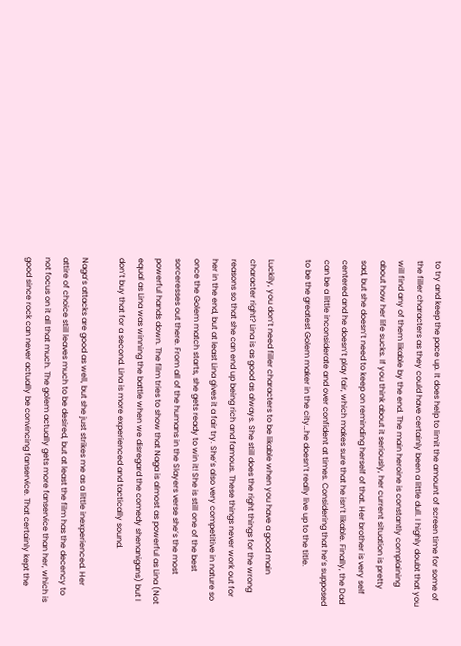to try and keep the pace up. It does help to limit the amount of screen time for some of the filler characters as they could have certainly been a little dull. I highly doubt that you will find any of them likable by the end. The main heroine is constantly complaining about how her life sucks. If you think about it seriously, her current situation is pretty sad, but she doesn’t need to keep on reminding herself of that. Her brother is very self centered and he doesn’t play fair, which makes sure that he isn’t likable. Finally, the Dad can be a little inconsiderate and over confident at times. Considering that he’s supposed to be the greatest Golem maker in the city…he doesn’t really live up to the title.

Luckily, you don’t need filler characters to be likable when you have a good main character right? Lina is as good as always. She still does the right things for the wrong reasons so that she can end up being rich and famous. These things never work out for her in the end, but at least Lina gives it a fair try. She’s also very competitive in nature so once the Golem match starts, she gets ready to win it! She is still one of the best sorceresses out there. From all of the humans in the Slayers verse she’s the most powerful hands down. The film tries to show that Naga is almost as powerful as Lina (Not equal as Lina was winning the battle when we disregard the comedy shenanigans) but I don’t buy that for a second. Lina is more experienced and tactically sound.

Naga’s attacks are good as well, but she just strikes me as a little inexperienced. Her attire of choice still leaves much to be desired, but at least the film has the decency to not focus on it all that much. The golem actually gets more fanservice than her, which is good since rock can never actually be convincing fanservice. That certainly kept the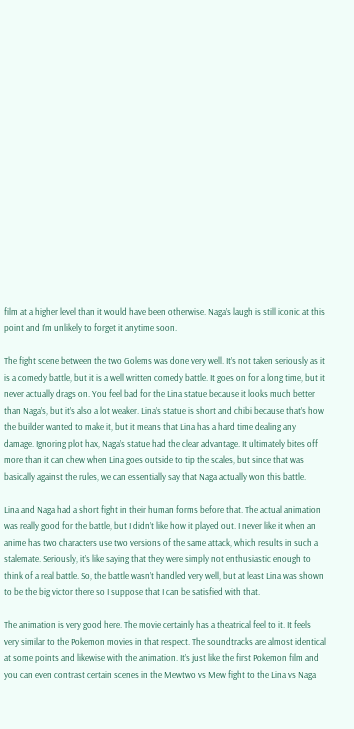film at a higher level than it would have been otherwise. Naga’s laugh is still iconic at this point and I’m unlikely to forget it anytime soon.

The fight scene between the two Golems was done very well. It’s not taken seriously as it is a comedy battle, but it is a well written comedy battle. It goes on for a long time, but it never actually drags on. You feel bad for the Lina statue because it looks much better than Naga’s, but it’s also a lot weaker. Lina’s statue is short and chibi because that’s how the builder wanted to make it, but it means that Lina has a hard time dealing any damage. Ignoring plot hax, Naga’s statue had the clear advantage. It ultimately bites off more than it can chew when Lina goes outside to tip the scales, but since that was basically against the rules, we can essentially say that Naga actually won this battle.

Lina and Naga had a short fight in their human forms before that. The actual animation was really good for the battle, but I didn’t like how it played out. I never like it when an anime has two characters use two versions of the same attack, which results in such a stalemate. Seriously, it’s like saying that they were simply not enthusiastic enough to think of a real battle. So, the battle wasn’t handled very well, but at least Lina was shown to be the big victor there so I suppose that I can be satisfied with that.

The animation is very good here. The movie certainly has a theatrical feel to it. It feels very similar to the Pokemon movies in that respect. The soundtracks are almost identical at some points and likewise with the animation. It’s just like the first Pokemon film and you can even contrast certain scenes in the Mewtwo vs Mew fight to the Lina vs Naga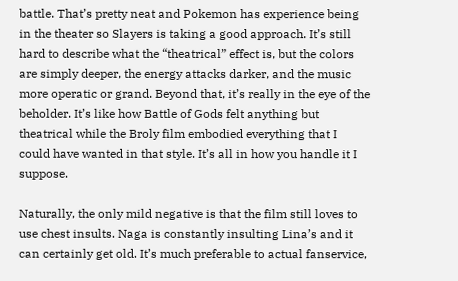battle. That’s pretty neat and Pokemon has experience being in the theater so Slayers is taking a good approach. It’s still hard to describe what the “theatrical” effect is, but the colors are simply deeper, the energy attacks darker, and the music more operatic or grand. Beyond that, it’s really in the eye of the beholder. It’s like how Battle of Gods felt anything but theatrical while the Broly film embodied everything that I could have wanted in that style. It’s all in how you handle it I suppose.

Naturally, the only mild negative is that the film still loves to use chest insults. Naga is constantly insulting Lina’s and it can certainly get old. It’s much preferable to actual fanservice,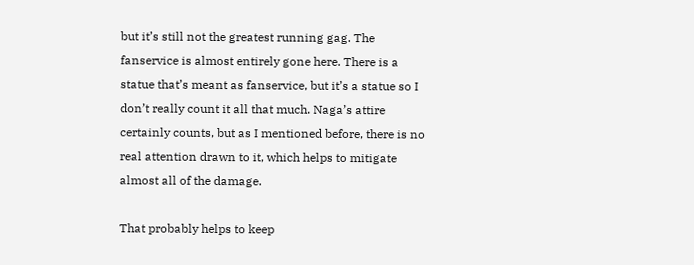but it’s still not the greatest running gag. The fanservice is almost entirely gone here. There is a statue that’s meant as fanservice, but it’s a statue so I don’t really count it all that much. Naga’s attire certainly counts, but as I mentioned before, there is no real attention drawn to it, which helps to mitigate almost all of the damage.

That probably helps to keep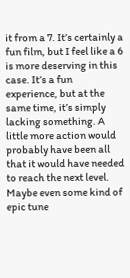it from a 7. It’s certainly a fun film, but I feel like a 6 is more deserving in this case. It’s a fun experience, but at the same time, it’s simply lacking something. A little more action would probably have been all that it would have needed to reach the next level. Maybe even some kind of epic tune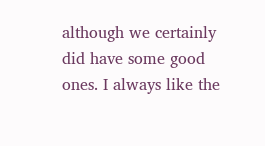although we certainly did have some good ones. I always like the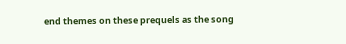end themes on these prequels as the song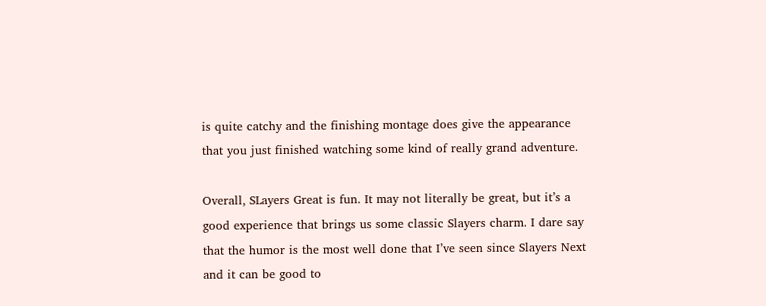is quite catchy and the finishing montage does give the appearance that you just finished watching some kind of really grand adventure.

Overall, SLayers Great is fun. It may not literally be great, but it’s a good experience that brings us some classic Slayers charm. I dare say that the humor is the most well done that I’ve seen since Slayers Next and it can be good to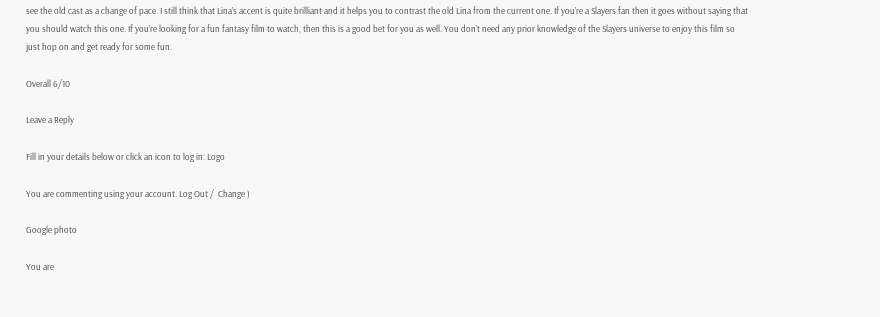see the old cast as a change of pace. I still think that Lina’s accent is quite brilliant and it helps you to contrast the old Lina from the current one. If you’re a Slayers fan then it goes without saying that you should watch this one. If you’re looking for a fun fantasy film to watch, then this is a good bet for you as well. You don’t need any prior knowledge of the Slayers universe to enjoy this film so just hop on and get ready for some fun.

Overall 6/10

Leave a Reply

Fill in your details below or click an icon to log in: Logo

You are commenting using your account. Log Out /  Change )

Google photo

You are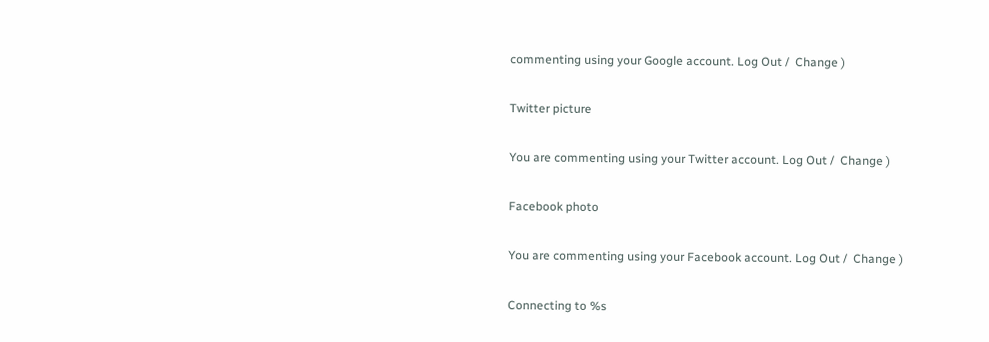commenting using your Google account. Log Out /  Change )

Twitter picture

You are commenting using your Twitter account. Log Out /  Change )

Facebook photo

You are commenting using your Facebook account. Log Out /  Change )

Connecting to %s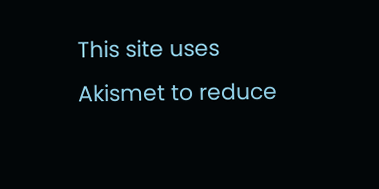This site uses Akismet to reduce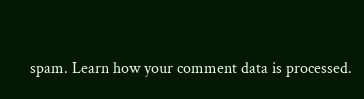spam. Learn how your comment data is processed.